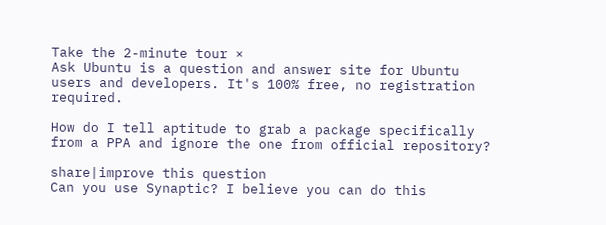Take the 2-minute tour ×
Ask Ubuntu is a question and answer site for Ubuntu users and developers. It's 100% free, no registration required.

How do I tell aptitude to grab a package specifically from a PPA and ignore the one from official repository?

share|improve this question
Can you use Synaptic? I believe you can do this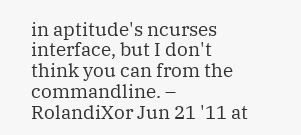in aptitude's ncurses interface, but I don't think you can from the commandline. –  RolandiXor Jun 21 '11 at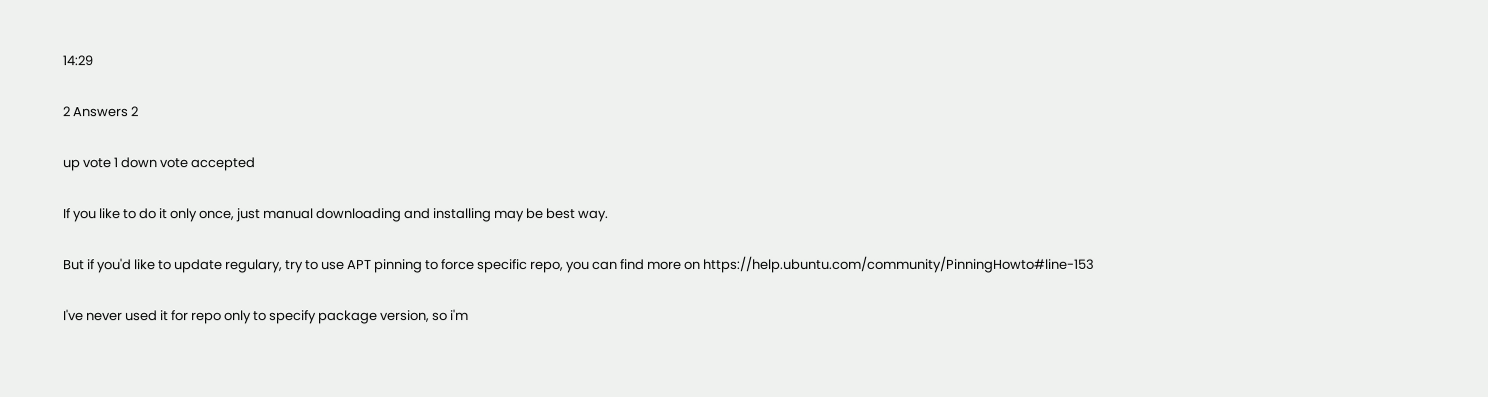14:29

2 Answers 2

up vote 1 down vote accepted

If you like to do it only once, just manual downloading and installing may be best way.

But if you'd like to update regulary, try to use APT pinning to force specific repo, you can find more on https://help.ubuntu.com/community/PinningHowto#line-153

I've never used it for repo only to specify package version, so i'm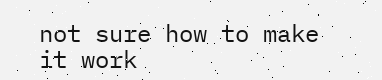not sure how to make it work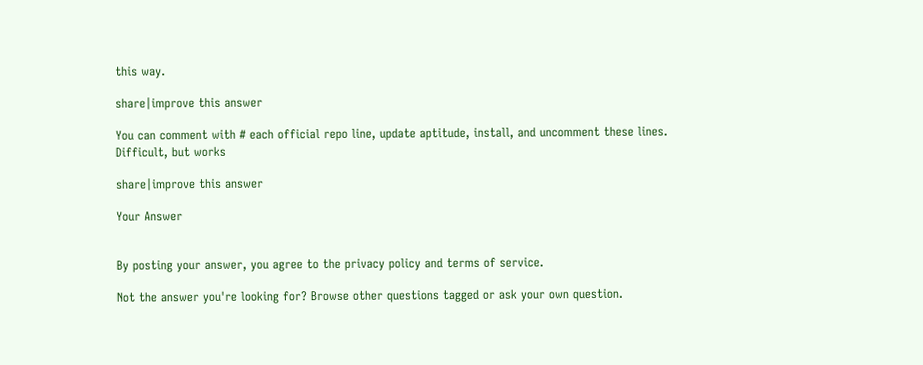this way.

share|improve this answer

You can comment with # each official repo line, update aptitude, install, and uncomment these lines. Difficult, but works

share|improve this answer

Your Answer


By posting your answer, you agree to the privacy policy and terms of service.

Not the answer you're looking for? Browse other questions tagged or ask your own question.